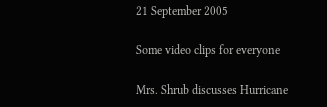21 September 2005

Some video clips for everyone

Mrs. Shrub discusses Hurricane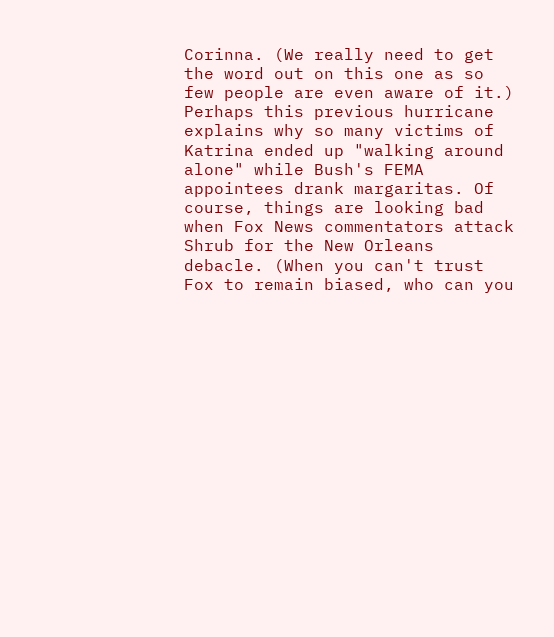Corinna. (We really need to get the word out on this one as so few people are even aware of it.) Perhaps this previous hurricane explains why so many victims of Katrina ended up "walking around alone" while Bush's FEMA appointees drank margaritas. Of course, things are looking bad when Fox News commentators attack Shrub for the New Orleans debacle. (When you can't trust Fox to remain biased, who can you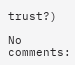trust?)

No comments: